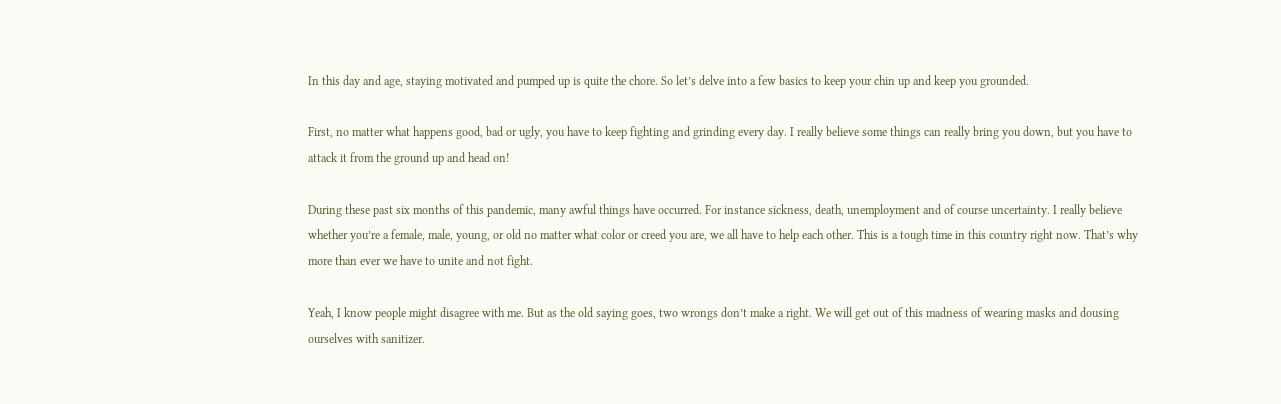In this day and age, staying motivated and pumped up is quite the chore. So let’s delve into a few basics to keep your chin up and keep you grounded.

First, no matter what happens good, bad or ugly, you have to keep fighting and grinding every day. I really believe some things can really bring you down, but you have to attack it from the ground up and head on!

During these past six months of this pandemic, many awful things have occurred. For instance sickness, death, unemployment and of course uncertainty. I really believe whether you’re a female, male, young, or old no matter what color or creed you are, we all have to help each other. This is a tough time in this country right now. That’s why more than ever we have to unite and not fight.

Yeah, I know people might disagree with me. But as the old saying goes, two wrongs don’t make a right. We will get out of this madness of wearing masks and dousing ourselves with sanitizer.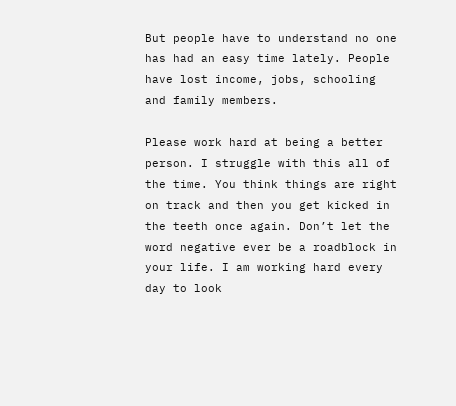But people have to understand no one has had an easy time lately. People have lost income, jobs, schooling and family members.

Please work hard at being a better person. I struggle with this all of the time. You think things are right on track and then you get kicked in the teeth once again. Don’t let the word negative ever be a roadblock in your life. I am working hard every day to look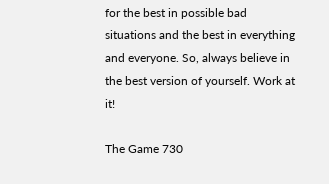for the best in possible bad situations and the best in everything and everyone. So, always believe in the best version of yourself. Work at it!

The Game 730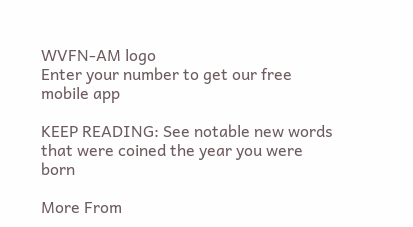WVFN-AM logo
Enter your number to get our free mobile app

KEEP READING: See notable new words that were coined the year you were born

More From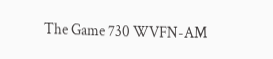The Game 730 WVFN-AM